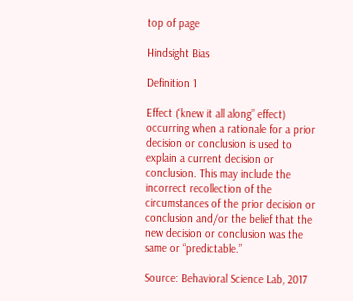top of page

Hindsight Bias

Definition 1

Effect (‘knew it all along” effect) occurring when a rationale for a prior decision or conclusion is used to explain a current decision or conclusion. This may include the incorrect recollection of the circumstances of the prior decision or conclusion and/or the belief that the new decision or conclusion was the same or “predictable.”

Source: Behavioral Science Lab, 2017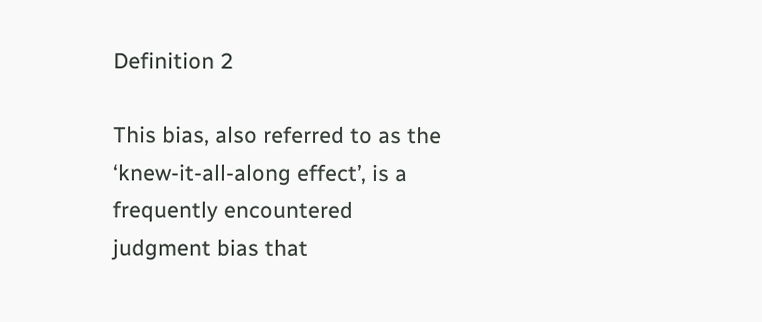Definition 2

This bias, also referred to as the ‘knew-it-all-along effect’, is a frequently encountered judgment bias that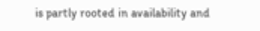is partly rooted in availability and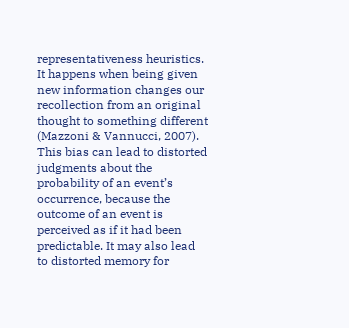representativeness heuristics. It happens when being given new information changes our recollection from an original thought to something different (Mazzoni & Vannucci, 2007). This bias can lead to distorted judgments about the probability of an event’s occurrence, because the outcome of an event is perceived as if it had been predictable. It may also lead to distorted memory for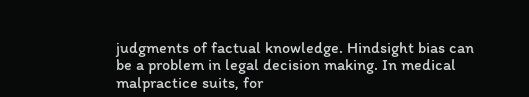judgments of factual knowledge. Hindsight bias can be a problem in legal decision making. In medical malpractice suits, for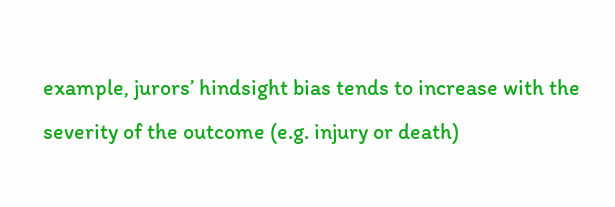example, jurors’ hindsight bias tends to increase with the severity of the outcome (e.g. injury or death)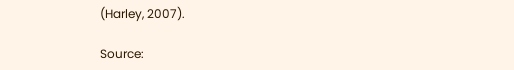(Harley, 2007).

Source: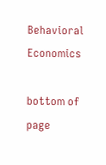Behavioral Economics

bottom of page